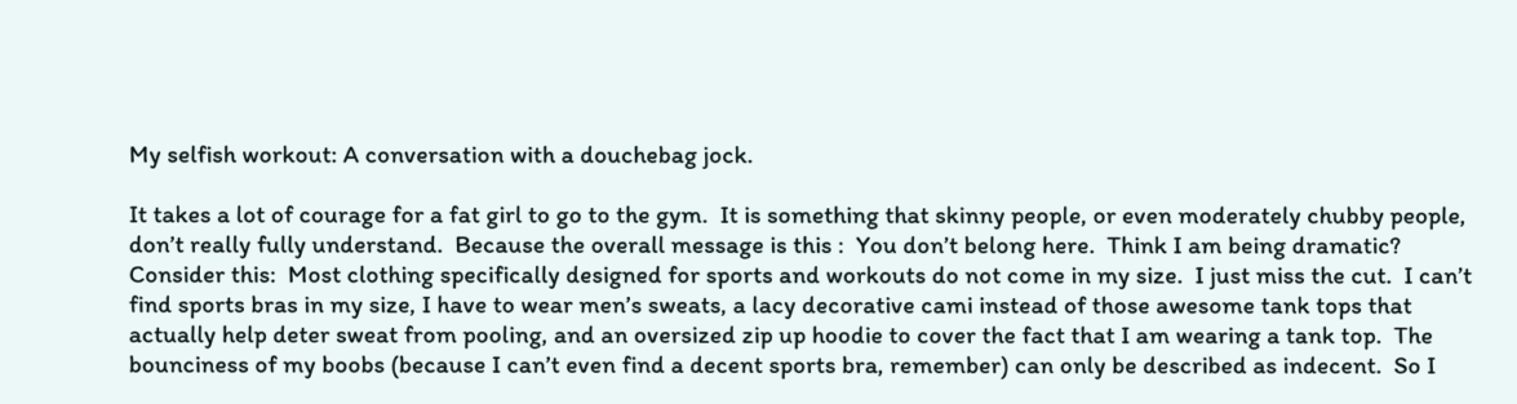My selfish workout: A conversation with a douchebag jock.

It takes a lot of courage for a fat girl to go to the gym.  It is something that skinny people, or even moderately chubby people, don’t really fully understand.  Because the overall message is this :  You don’t belong here.  Think I am being dramatic?  Consider this:  Most clothing specifically designed for sports and workouts do not come in my size.  I just miss the cut.  I can’t find sports bras in my size, I have to wear men’s sweats, a lacy decorative cami instead of those awesome tank tops that actually help deter sweat from pooling, and an oversized zip up hoodie to cover the fact that I am wearing a tank top.  The bounciness of my boobs (because I can’t even find a decent sports bra, remember) can only be described as indecent.  So I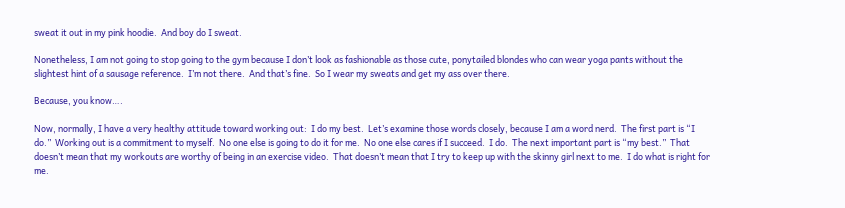sweat it out in my pink hoodie.  And boy do I sweat.

Nonetheless, I am not going to stop going to the gym because I don’t look as fashionable as those cute, ponytailed blondes who can wear yoga pants without the slightest hint of a sausage reference.  I’m not there.  And that’s fine.  So I wear my sweats and get my ass over there.

Because, you know….

Now, normally, I have a very healthy attitude toward working out:  I do my best.  Let’s examine those words closely, because I am a word nerd.  The first part is “I do.”  Working out is a commitment to myself.  No one else is going to do it for me.  No one else cares if I succeed.  I do.  The next important part is “my best.”  That doesn’t mean that my workouts are worthy of being in an exercise video.  That doesn’t mean that I try to keep up with the skinny girl next to me.  I do what is right for me.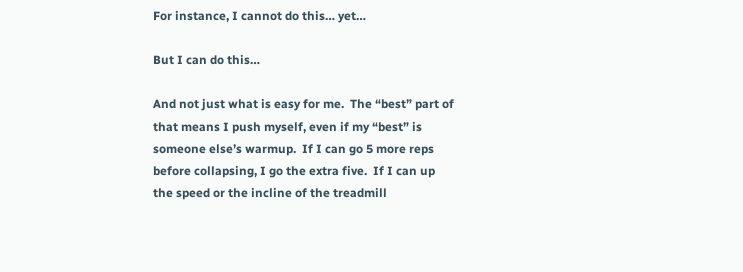For instance, I cannot do this… yet…

But I can do this…

And not just what is easy for me.  The “best” part of that means I push myself, even if my “best” is someone else’s warmup.  If I can go 5 more reps before collapsing, I go the extra five.  If I can up the speed or the incline of the treadmill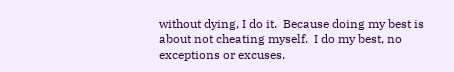without dying, I do it.  Because doing my best is about not cheating myself.  I do my best, no exceptions or excuses.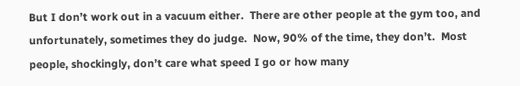But I don’t work out in a vacuum either.  There are other people at the gym too, and unfortunately, sometimes they do judge.  Now, 90% of the time, they don’t.  Most people, shockingly, don’t care what speed I go or how many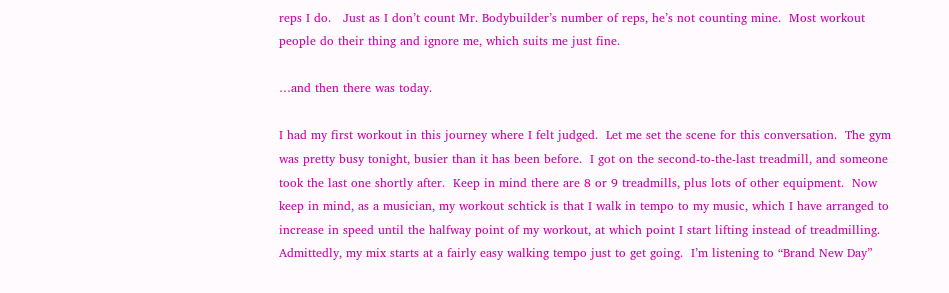reps I do.   Just as I don’t count Mr. Bodybuilder’s number of reps, he’s not counting mine.  Most workout people do their thing and ignore me, which suits me just fine.

…and then there was today.

I had my first workout in this journey where I felt judged.  Let me set the scene for this conversation.  The gym was pretty busy tonight, busier than it has been before.  I got on the second-to-the-last treadmill, and someone took the last one shortly after.  Keep in mind there are 8 or 9 treadmills, plus lots of other equipment.  Now keep in mind, as a musician, my workout schtick is that I walk in tempo to my music, which I have arranged to increase in speed until the halfway point of my workout, at which point I start lifting instead of treadmilling.  Admittedly, my mix starts at a fairly easy walking tempo just to get going.  I’m listening to “Brand New Day”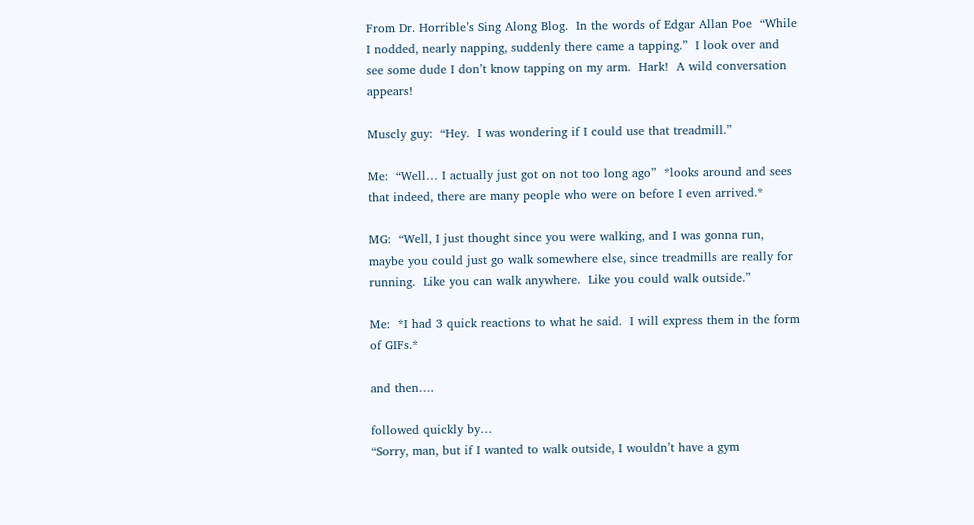From Dr. Horrible’s Sing Along Blog.  In the words of Edgar Allan Poe  “While I nodded, nearly napping, suddenly there came a tapping.”  I look over and see some dude I don’t know tapping on my arm.  Hark!  A wild conversation appears!

Muscly guy:  “Hey.  I was wondering if I could use that treadmill.”

Me:  “Well… I actually just got on not too long ago”  *looks around and sees that indeed, there are many people who were on before I even arrived.*

MG:  “Well, I just thought since you were walking, and I was gonna run, maybe you could just go walk somewhere else, since treadmills are really for running.  Like you can walk anywhere.  Like you could walk outside.”

Me:  *I had 3 quick reactions to what he said.  I will express them in the form of GIFs.*

and then….

followed quickly by…
“Sorry, man, but if I wanted to walk outside, I wouldn’t have a gym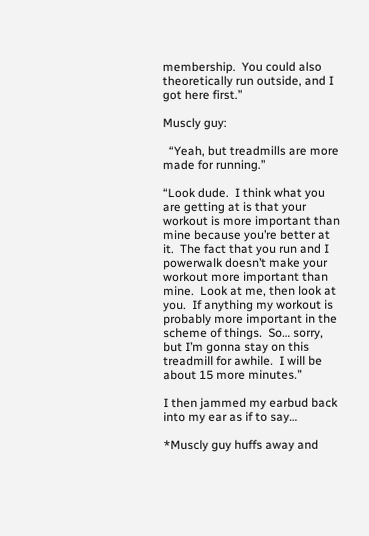membership.  You could also theoretically run outside, and I got here first.”

Muscly guy:

  “Yeah, but treadmills are more made for running.”

“Look dude.  I think what you are getting at is that your workout is more important than mine because you’re better at it.  The fact that you run and I powerwalk doesn’t make your workout more important than mine.  Look at me, then look at you.  If anything my workout is probably more important in the scheme of things.  So… sorry, but I’m gonna stay on this treadmill for awhile.  I will be about 15 more minutes.”

I then jammed my earbud back into my ear as if to say…

*Muscly guy huffs away and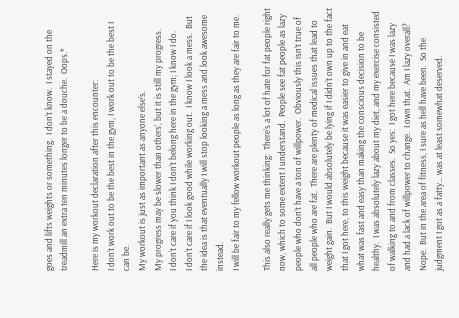goes and lifts weights or something.  I don’t know.  I stayed on the treadmill an extra ten minutes longer to be a douche.  Oops.*

Here is my workout declaration after this encounter:
I don’t work out to be the best in the gym, I work out to be the best I can be.
My workout is just as important as anyone else’s.
My progress may be slower than others’, but it is still my progress.
I don’t care if you think I don’t belong here in the gym; I know I do.
I don’t care if I look good while working out.  I know I look a mess.  But the idea is that eventually I will stop looking a mess and look awesome instead.
I will be fair to my fellow workout people as long as they are fair to me.

This also really gets me thinking:  There’s a lot of hate for fat people right now, which to some extent I understand.  People see fat people as lazy people who don’t have a ton of willpower.  Obviously this isn’t true of all people who are fat.  There are plenty of medical issues that lead to weight gain.  But I would absolutely be lying if I didn’t own up to the fact that I got here, to this weight because it was easier to give in and eat what was fast and easy than making the conscious decision to be healthy.  I was absolutely lazy about my diet, and my exercise consisted of walking to and from classes.  So yes:  I got here because I was lazy and had a lack of willpower to change.  I own that.  Am I lazy overall?  Nope.  But in the area of fitness, I sure as hell have been.  So the judgment I got as a fatty… was at least somewhat deserved.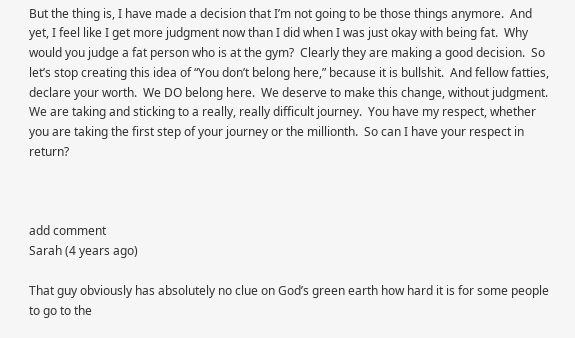But the thing is, I have made a decision that I’m not going to be those things anymore.  And yet, I feel like I get more judgment now than I did when I was just okay with being fat.  Why would you judge a fat person who is at the gym?  Clearly they are making a good decision.  So let’s stop creating this idea of “You don’t belong here,” because it is bullshit.  And fellow fatties, declare your worth.  We DO belong here.  We deserve to make this change, without judgment.  We are taking and sticking to a really, really difficult journey.  You have my respect, whether you are taking the first step of your journey or the millionth.  So can I have your respect in return?



add comment
Sarah (4 years ago)

That guy obviously has absolutely no clue on God’s green earth how hard it is for some people to go to the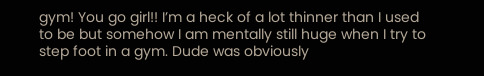gym! You go girl!! I’m a heck of a lot thinner than I used to be but somehow I am mentally still huge when I try to step foot in a gym. Dude was obviously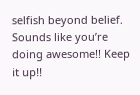selfish beyond belief. Sounds like you’re doing awesome!! Keep it up!!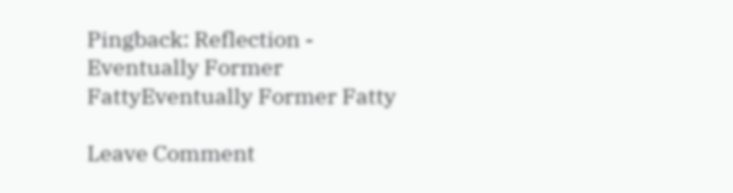Pingback: Reflection - Eventually Former FattyEventually Former Fatty

Leave Comment